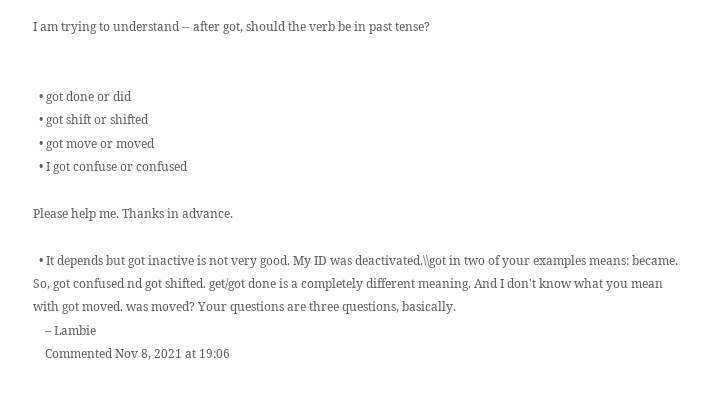I am trying to understand -- after got, should the verb be in past tense?


  • got done or did
  • got shift or shifted
  • got move or moved
  • I got confuse or confused

Please help me. Thanks in advance.

  • It depends but got inactive is not very good. My ID was deactivated.\\got in two of your examples means: became. So, got confused nd got shifted. get/got done is a completely different meaning. And I don't know what you mean with got moved. was moved? Your questions are three questions, basically.
    – Lambie
    Commented Nov 8, 2021 at 19:06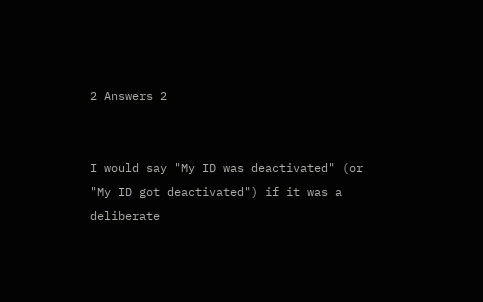2 Answers 2


I would say "My ID was deactivated" (or "My ID got deactivated") if it was a deliberate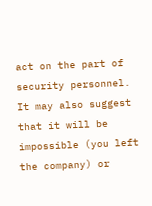act on the part of security personnel. It may also suggest that it will be impossible (you left the company) or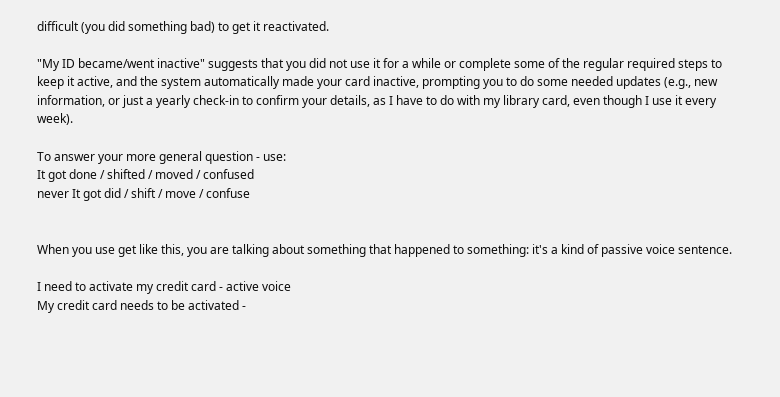difficult (you did something bad) to get it reactivated.

"My ID became/went inactive" suggests that you did not use it for a while or complete some of the regular required steps to keep it active, and the system automatically made your card inactive, prompting you to do some needed updates (e.g., new information, or just a yearly check-in to confirm your details, as I have to do with my library card, even though I use it every week).

To answer your more general question - use:
It got done / shifted / moved / confused
never It got did / shift / move / confuse


When you use get like this, you are talking about something that happened to something: it's a kind of passive voice sentence.

I need to activate my credit card - active voice
My credit card needs to be activated -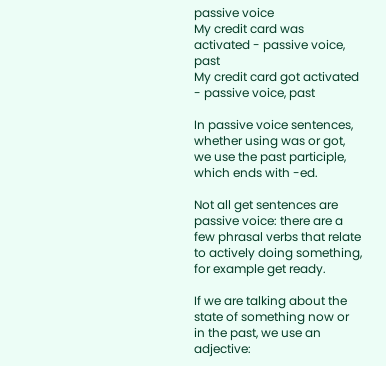passive voice
My credit card was activated - passive voice, past
My credit card got activated - passive voice, past

In passive voice sentences, whether using was or got, we use the past participle, which ends with -ed.

Not all get sentences are passive voice: there are a few phrasal verbs that relate to actively doing something, for example get ready.

If we are talking about the state of something now or in the past, we use an adjective: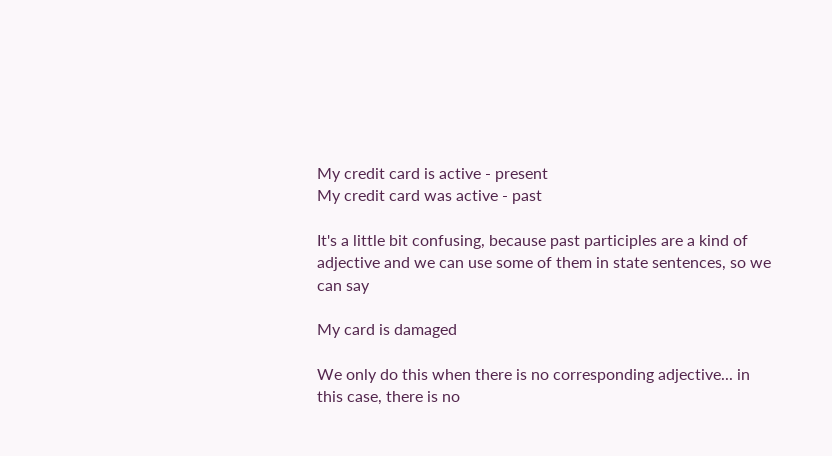My credit card is active - present
My credit card was active - past

It's a little bit confusing, because past participles are a kind of adjective and we can use some of them in state sentences, so we can say

My card is damaged

We only do this when there is no corresponding adjective... in this case, there is no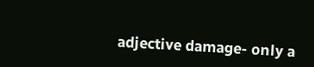adjective damage- only a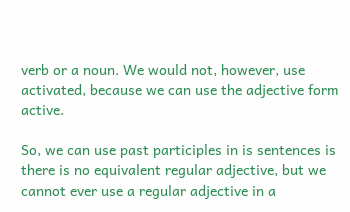verb or a noun. We would not, however, use activated, because we can use the adjective form active.

So, we can use past participles in is sentences is there is no equivalent regular adjective, but we cannot ever use a regular adjective in a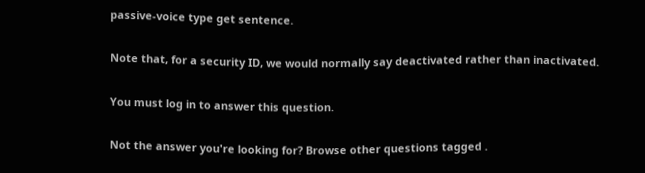passive-voice type get sentence.

Note that, for a security ID, we would normally say deactivated rather than inactivated.

You must log in to answer this question.

Not the answer you're looking for? Browse other questions tagged .